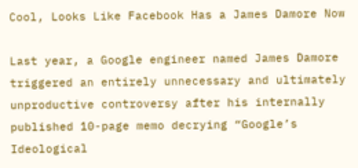Cool, Looks Like Facebook Has a James Damore Now

Last year, a Google engineer named James Damore triggered an entirely unnecessary and ultimately unproductive controversy after his internally published 10-page memo decrying “Google’s Ideological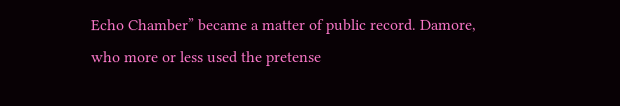Echo Chamber” became a matter of public record. Damore, who more or less used the pretense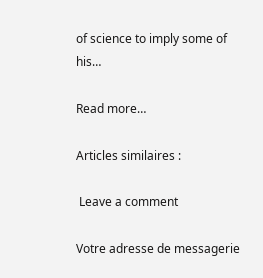of science to imply some of his…

Read more…

Articles similaires :

 Leave a comment

Votre adresse de messagerie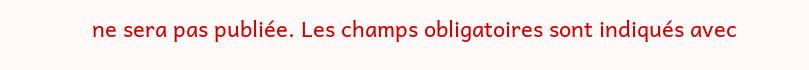ne sera pas publiée. Les champs obligatoires sont indiqués avec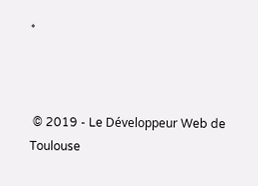*



 © 2019 - Le Développeur Web de Toulouse